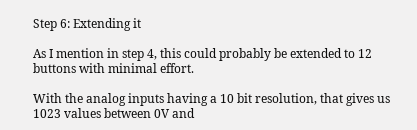Step 6: Extending it

As I mention in step 4, this could probably be extended to 12 buttons with minimal effort.

With the analog inputs having a 10 bit resolution, that gives us 1023 values between 0V and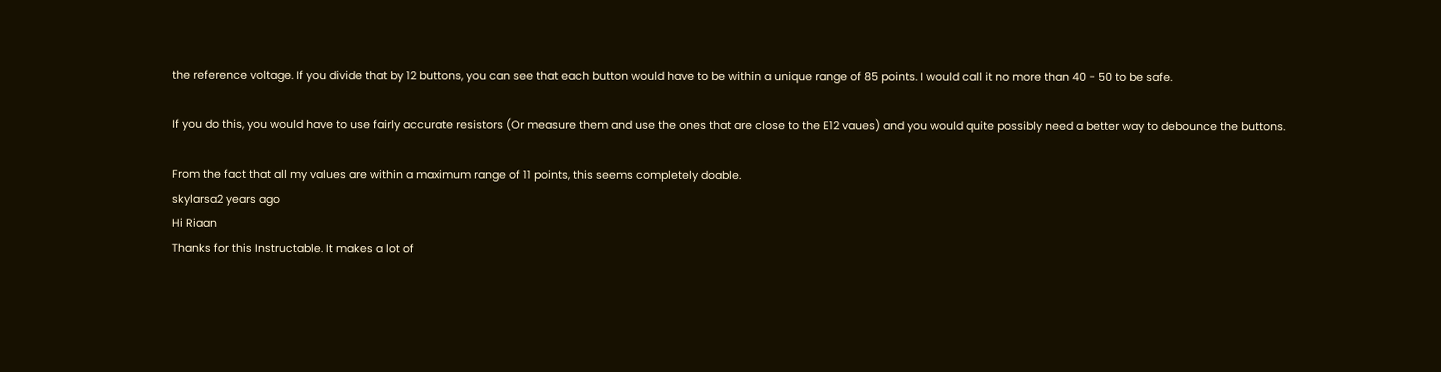the reference voltage. If you divide that by 12 buttons, you can see that each button would have to be within a unique range of 85 points. I would call it no more than 40 - 50 to be safe.

If you do this, you would have to use fairly accurate resistors (Or measure them and use the ones that are close to the E12 vaues) and you would quite possibly need a better way to debounce the buttons.

From the fact that all my values are within a maximum range of 11 points, this seems completely doable.
skylarsa2 years ago
Hi Riaan
Thanks for this Instructable. It makes a lot of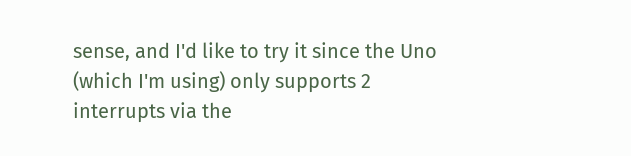sense, and I'd like to try it since the Uno (which I'm using) only supports 2 interrupts via the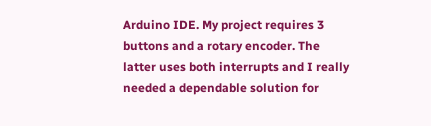Arduino IDE. My project requires 3 buttons and a rotary encoder. The latter uses both interrupts and I really needed a dependable solution for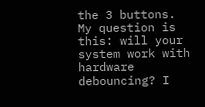the 3 buttons.
My question is this: will your system work with hardware debouncing? I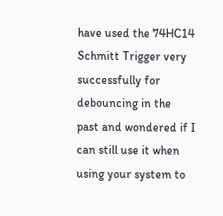have used the 74HC14 Schmitt Trigger very successfully for debouncing in the past and wondered if I can still use it when using your system to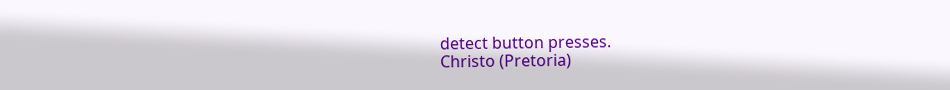detect button presses.
Christo (Pretoria)